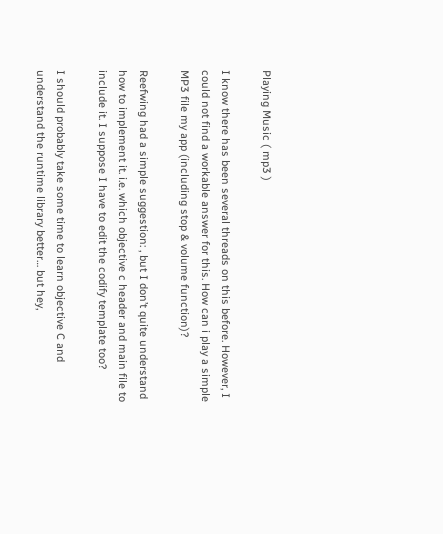Playing Music ( mp3 )

I know there has been several threads on this before. However, I could not find a workable answer for this. How can i play a simple MP3 file my app (including stop & volume function)?

Reefwing had a simple suggestion: , but I don’t quite understand how to implement it. i.e. which objective c header and main file to include it. I suppose I have to edit the codify template too?

I should probably take some time to learn objective C and understand the runtime library better… but hey,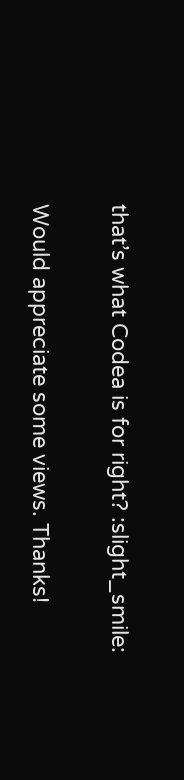that’s what Codea is for right? :slight_smile:

Would appreciate some views. Thanks!